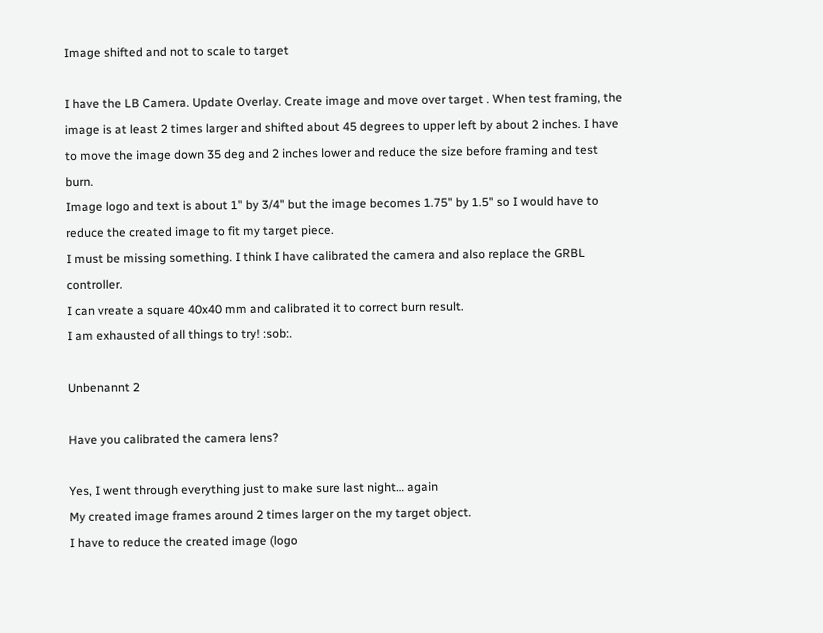Image shifted and not to scale to target

I have the LB Camera. Update Overlay. Create image and move over target . When test framing, the image is at least 2 times larger and shifted about 45 degrees to upper left by about 2 inches. I have to move the image down 35 deg and 2 inches lower and reduce the size before framing and test burn.
Image logo and text is about 1" by 3/4" but the image becomes 1.75" by 1.5" so I would have to reduce the created image to fit my target piece.
I must be missing something. I think I have calibrated the camera and also replace the GRBL controller.
I can vreate a square 40x40 mm and calibrated it to correct burn result.
I am exhausted of all things to try! :sob:.

Unbenannt 2

Have you calibrated the camera lens?

Yes, I went through everything just to make sure last night… again
My created image frames around 2 times larger on the my target object.
I have to reduce the created image (logo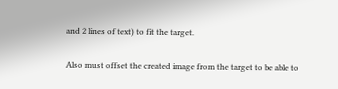and 2 lines of text) to fit the target.

Also must offset the created image from the target to be able to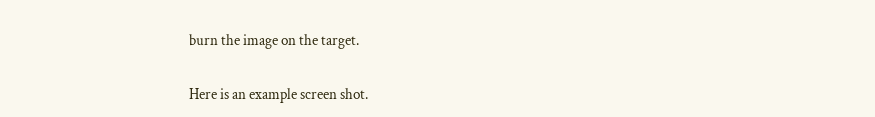burn the image on the target.

Here is an example screen shot.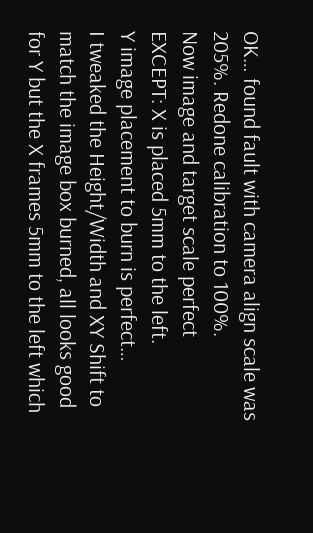OK… found fault with camera align scale was 205%. Redone calibration to 100%.
Now image and target scale perfect
EXCEPT: X is placed 5mm to the left.
Y image placement to burn is perfect…
I tweaked the Height/Width and XY Shift to match the image box burned, all looks good for Y but the X frames 5mm to the left which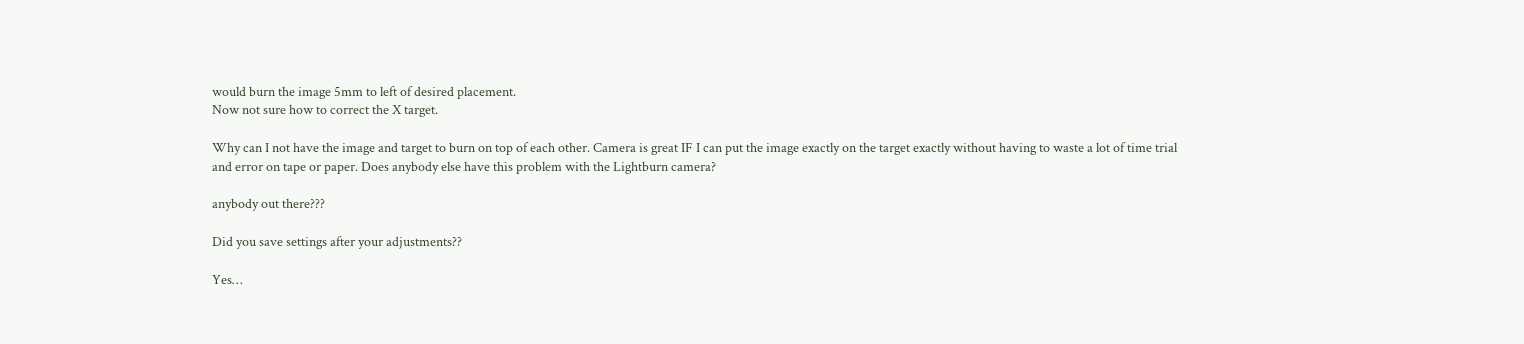would burn the image 5mm to left of desired placement.
Now not sure how to correct the X target.

Why can I not have the image and target to burn on top of each other. Camera is great IF I can put the image exactly on the target exactly without having to waste a lot of time trial and error on tape or paper. Does anybody else have this problem with the Lightburn camera?

anybody out there???

Did you save settings after your adjustments??

Yes…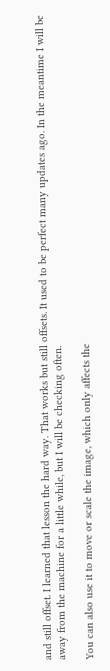and still offset. I learned that lesson the hard way. That works but still offsets. It used to be perfect many updates ago. In the meantime I will be away from the machine for a little while, but I will be checking often.

You can also use it to move or scale the image, which only affects the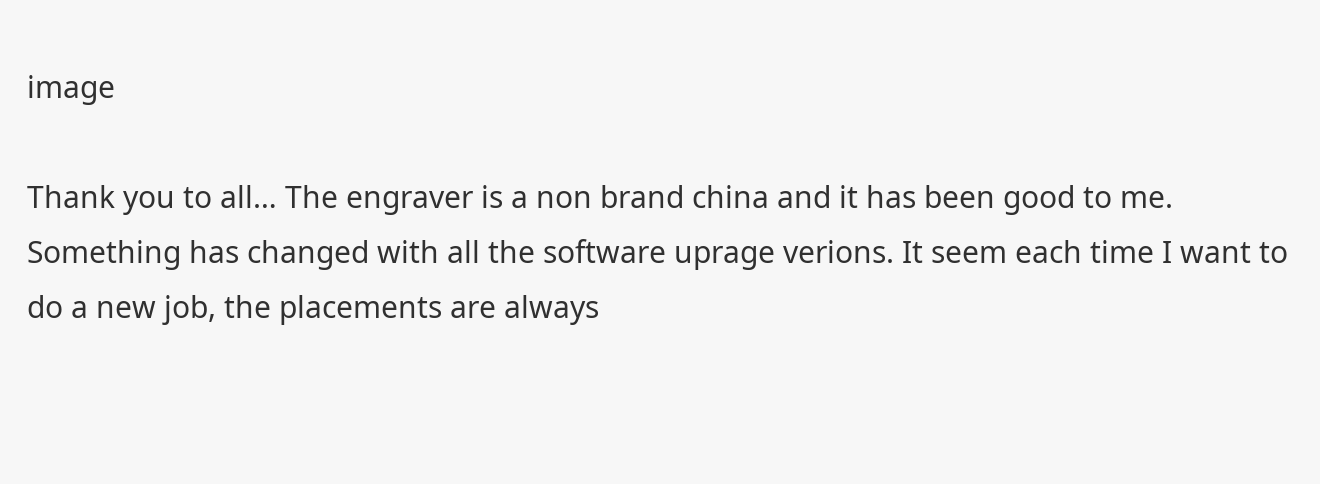image

Thank you to all… The engraver is a non brand china and it has been good to me. Something has changed with all the software uprage verions. It seem each time I want to do a new job, the placements are always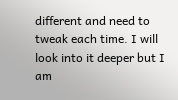different and need to tweak each time. I will look into it deeper but I am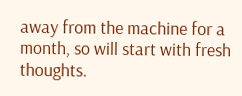away from the machine for a month, so will start with fresh thoughts.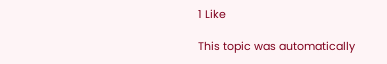1 Like

This topic was automatically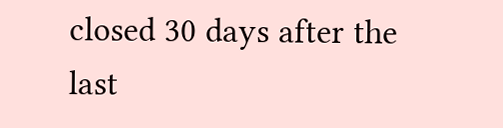closed 30 days after the last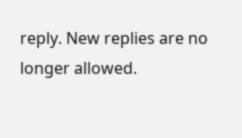reply. New replies are no longer allowed.